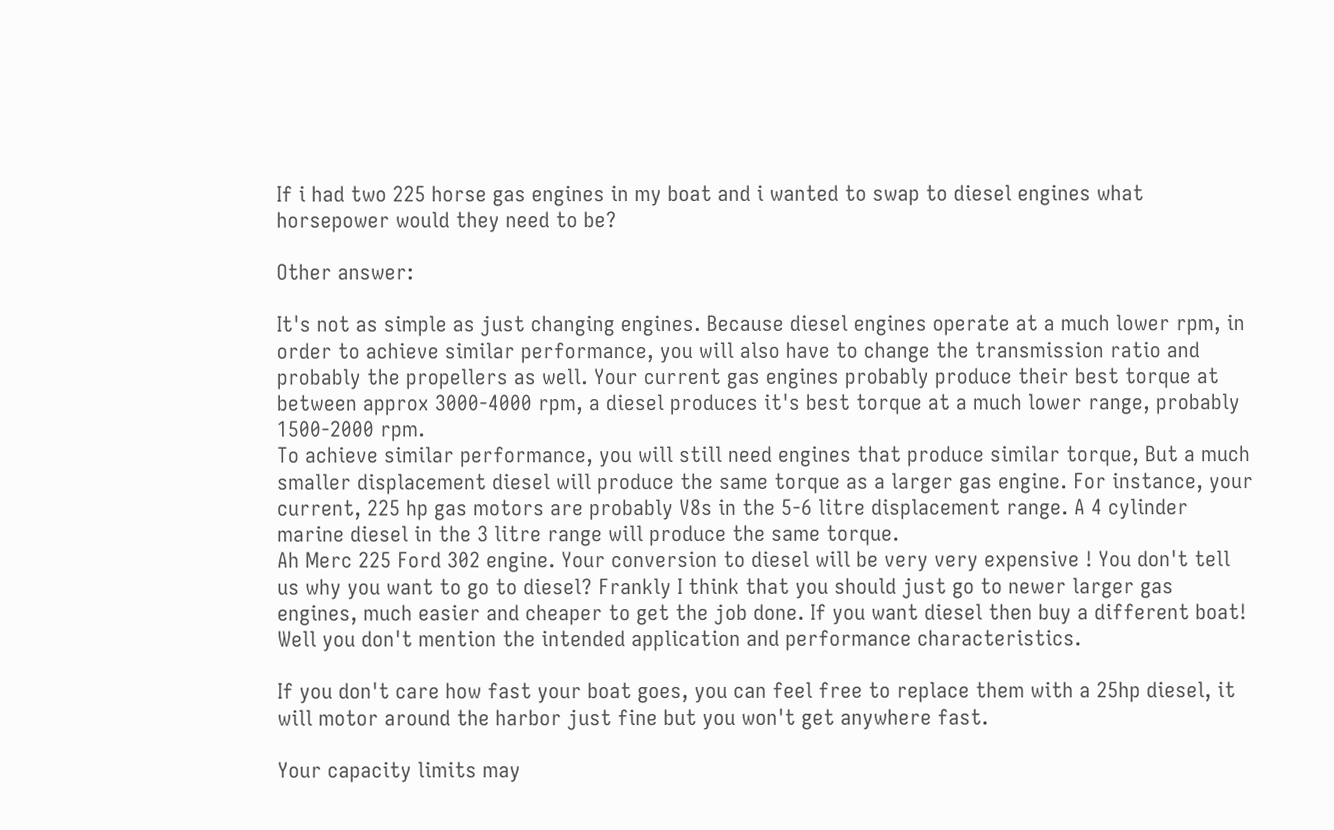If i had two 225 horse gas engines in my boat and i wanted to swap to diesel engines what horsepower would they need to be?

Other answer:

It's not as simple as just changing engines. Because diesel engines operate at a much lower rpm, in order to achieve similar performance, you will also have to change the transmission ratio and probably the propellers as well. Your current gas engines probably produce their best torque at between approx 3000-4000 rpm, a diesel produces it's best torque at a much lower range, probably 1500-2000 rpm.
To achieve similar performance, you will still need engines that produce similar torque, But a much smaller displacement diesel will produce the same torque as a larger gas engine. For instance, your current, 225 hp gas motors are probably V8s in the 5-6 litre displacement range. A 4 cylinder marine diesel in the 3 litre range will produce the same torque.
Ah Merc 225 Ford 302 engine. Your conversion to diesel will be very very expensive ! You don't tell us why you want to go to diesel? Frankly I think that you should just go to newer larger gas engines, much easier and cheaper to get the job done. If you want diesel then buy a different boat!
Well you don't mention the intended application and performance characteristics.

If you don't care how fast your boat goes, you can feel free to replace them with a 25hp diesel, it will motor around the harbor just fine but you won't get anywhere fast.

Your capacity limits may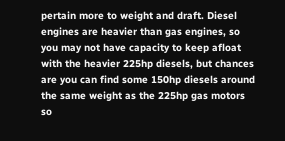pertain more to weight and draft. Diesel engines are heavier than gas engines, so you may not have capacity to keep afloat with the heavier 225hp diesels, but chances are you can find some 150hp diesels around the same weight as the 225hp gas motors so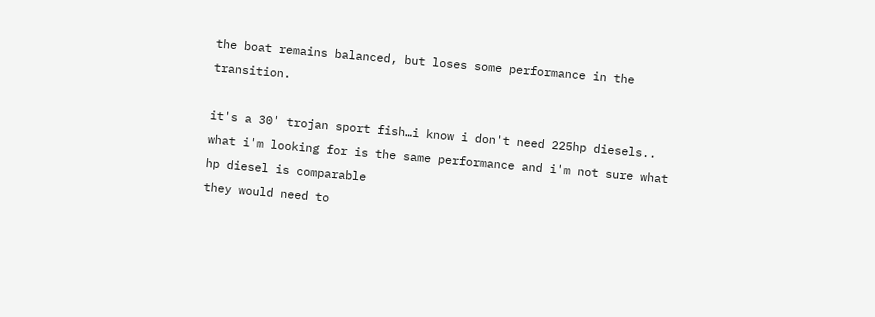the boat remains balanced, but loses some performance in the transition.

it's a 30' trojan sport fish…i know i don't need 225hp diesels.. what i'm looking for is the same performance and i'm not sure what hp diesel is comparable
they would need to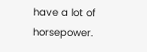have a lot of horsepower.